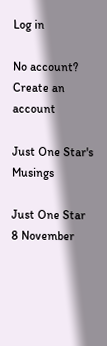Log in

No account? Create an account

Just One Star's Musings

Just One Star
8 November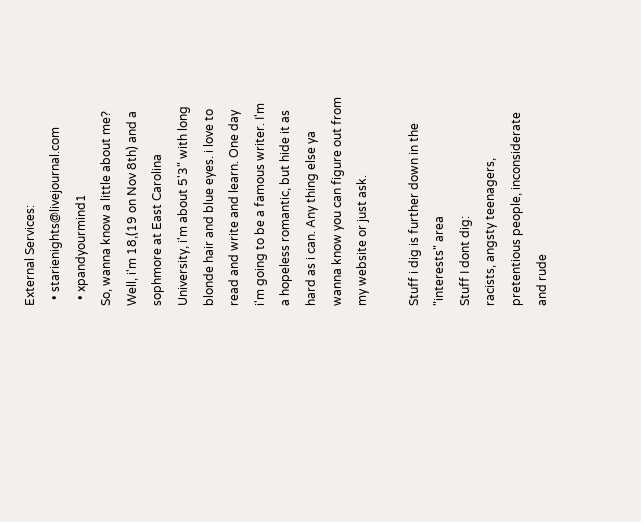External Services:
  • starienights@livejournal.com
  • xpandyourmind1
So, wanna know a little about me? Well, i'm 18,(19 on Nov 8th) and a sophmore at East Carolina University, i'm about 5'3" with long blonde hair and blue eyes. i love to read and write and learn. One day i'm going to be a famous writer. I'm a hopeless romantic, but hide it as hard as i can. Any thing else ya wanna know you can figure out from my website or just ask.

Stuff i dig is further down in the "interests" area
Stuff I dont dig:
racists, angsty teenagers, pretentious people, inconsiderate and rude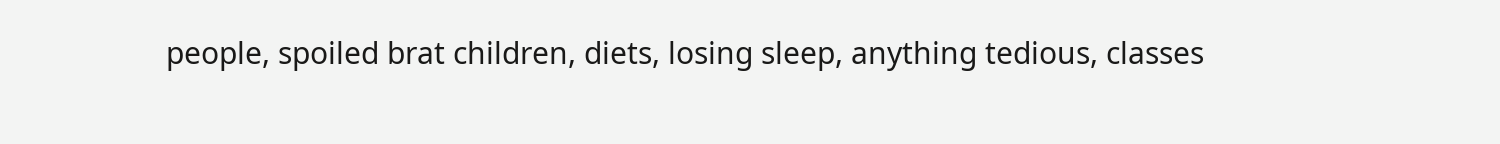people, spoiled brat children, diets, losing sleep, anything tedious, classes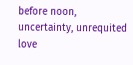before noon, uncertainty, unrequited love